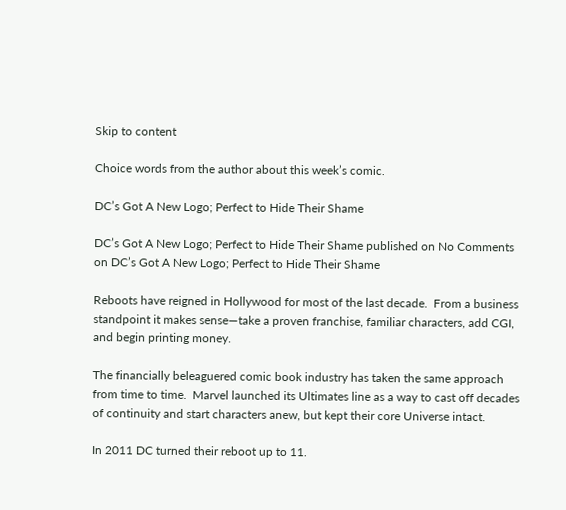Skip to content

Choice words from the author about this week’s comic.

DC’s Got A New Logo; Perfect to Hide Their Shame

DC’s Got A New Logo; Perfect to Hide Their Shame published on No Comments on DC’s Got A New Logo; Perfect to Hide Their Shame

Reboots have reigned in Hollywood for most of the last decade.  From a business standpoint it makes sense—take a proven franchise, familiar characters, add CGI, and begin printing money.

The financially beleaguered comic book industry has taken the same approach from time to time.  Marvel launched its Ultimates line as a way to cast off decades of continuity and start characters anew, but kept their core Universe intact.

In 2011 DC turned their reboot up to 11.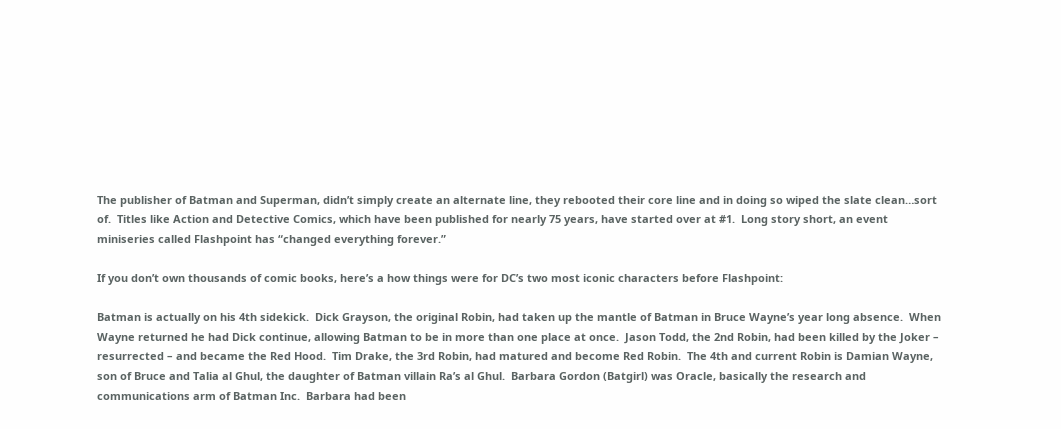The publisher of Batman and Superman, didn’t simply create an alternate line, they rebooted their core line and in doing so wiped the slate clean…sort of.  Titles like Action and Detective Comics, which have been published for nearly 75 years, have started over at #1.  Long story short, an event miniseries called Flashpoint has “changed everything forever.”

If you don’t own thousands of comic books, here’s a how things were for DC’s two most iconic characters before Flashpoint:

Batman is actually on his 4th sidekick.  Dick Grayson, the original Robin, had taken up the mantle of Batman in Bruce Wayne’s year long absence.  When Wayne returned he had Dick continue, allowing Batman to be in more than one place at once.  Jason Todd, the 2nd Robin, had been killed by the Joker – resurrected – and became the Red Hood.  Tim Drake, the 3rd Robin, had matured and become Red Robin.  The 4th and current Robin is Damian Wayne, son of Bruce and Talia al Ghul, the daughter of Batman villain Ra’s al Ghul.  Barbara Gordon (Batgirl) was Oracle, basically the research and communications arm of Batman Inc.  Barbara had been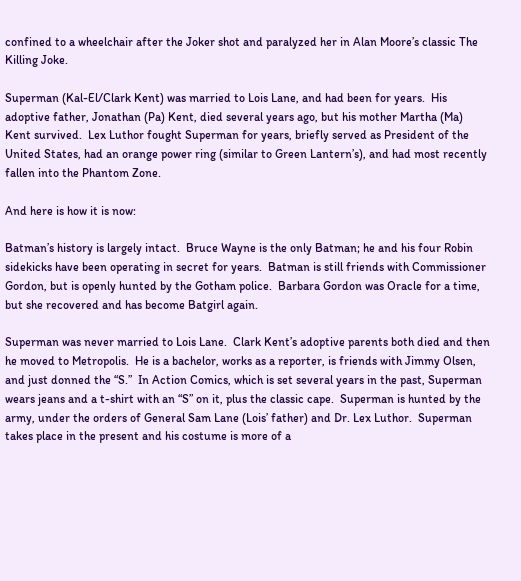confined to a wheelchair after the Joker shot and paralyzed her in Alan Moore’s classic The Killing Joke.

Superman (Kal-El/Clark Kent) was married to Lois Lane, and had been for years.  His adoptive father, Jonathan (Pa) Kent, died several years ago, but his mother Martha (Ma) Kent survived.  Lex Luthor fought Superman for years, briefly served as President of the United States, had an orange power ring (similar to Green Lantern’s), and had most recently fallen into the Phantom Zone.

And here is how it is now:

Batman’s history is largely intact.  Bruce Wayne is the only Batman; he and his four Robin sidekicks have been operating in secret for years.  Batman is still friends with Commissioner Gordon, but is openly hunted by the Gotham police.  Barbara Gordon was Oracle for a time, but she recovered and has become Batgirl again.

Superman was never married to Lois Lane.  Clark Kent’s adoptive parents both died and then he moved to Metropolis.  He is a bachelor, works as a reporter, is friends with Jimmy Olsen, and just donned the “S.”  In Action Comics, which is set several years in the past, Superman wears jeans and a t-shirt with an “S” on it, plus the classic cape.  Superman is hunted by the army, under the orders of General Sam Lane (Lois’ father) and Dr. Lex Luthor.  Superman takes place in the present and his costume is more of a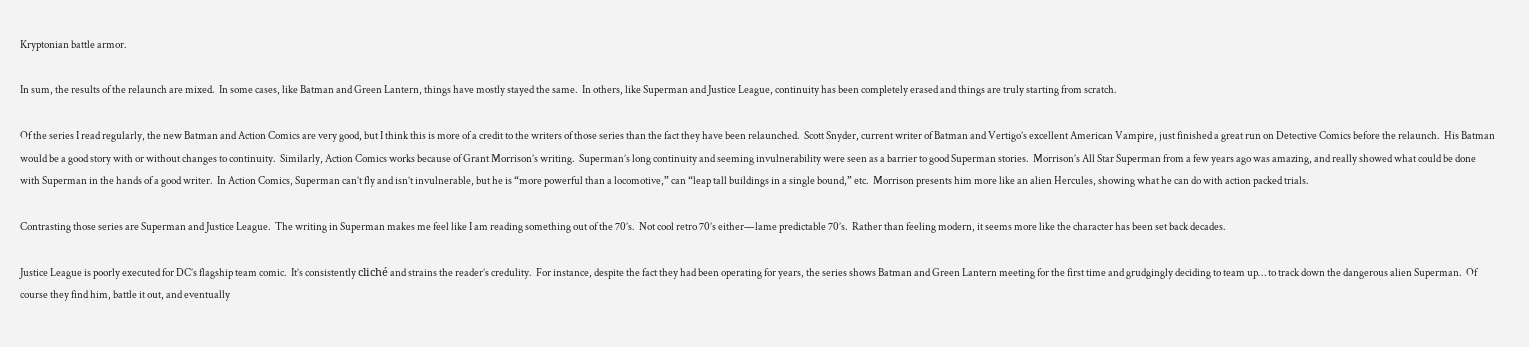Kryptonian battle armor.

In sum, the results of the relaunch are mixed.  In some cases, like Batman and Green Lantern, things have mostly stayed the same.  In others, like Superman and Justice League, continuity has been completely erased and things are truly starting from scratch.

Of the series I read regularly, the new Batman and Action Comics are very good, but I think this is more of a credit to the writers of those series than the fact they have been relaunched.  Scott Snyder, current writer of Batman and Vertigo’s excellent American Vampire, just finished a great run on Detective Comics before the relaunch.  His Batman would be a good story with or without changes to continuity.  Similarly, Action Comics works because of Grant Morrison’s writing.  Superman’s long continuity and seeming invulnerability were seen as a barrier to good Superman stories.  Morrison’s All Star Superman from a few years ago was amazing, and really showed what could be done with Superman in the hands of a good writer.  In Action Comics, Superman can’t fly and isn’t invulnerable, but he is “more powerful than a locomotive,” can “leap tall buildings in a single bound,” etc.  Morrison presents him more like an alien Hercules, showing what he can do with action packed trials.

Contrasting those series are Superman and Justice League.  The writing in Superman makes me feel like I am reading something out of the 70’s.  Not cool retro 70’s either—lame predictable 70’s.  Rather than feeling modern, it seems more like the character has been set back decades.

Justice League is poorly executed for DC’s flagship team comic.  It’s consistently cliché and strains the reader’s credulity.  For instance, despite the fact they had been operating for years, the series shows Batman and Green Lantern meeting for the first time and grudgingly deciding to team up… to track down the dangerous alien Superman.  Of course they find him, battle it out, and eventually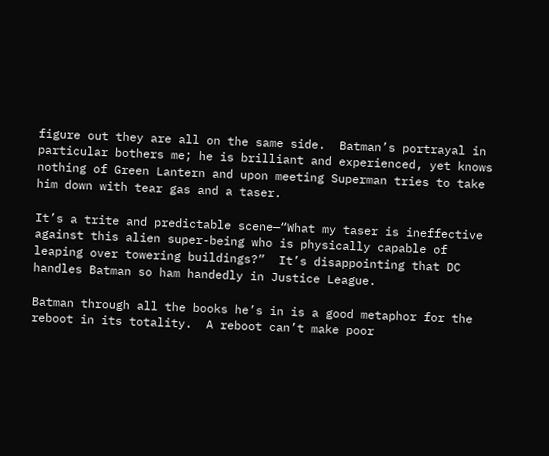figure out they are all on the same side.  Batman’s portrayal in particular bothers me; he is brilliant and experienced, yet knows nothing of Green Lantern and upon meeting Superman tries to take him down with tear gas and a taser.

It’s a trite and predictable scene—“What my taser is ineffective against this alien super-being who is physically capable of leaping over towering buildings?”  It’s disappointing that DC handles Batman so ham handedly in Justice League.

Batman through all the books he’s in is a good metaphor for the reboot in its totality.  A reboot can’t make poor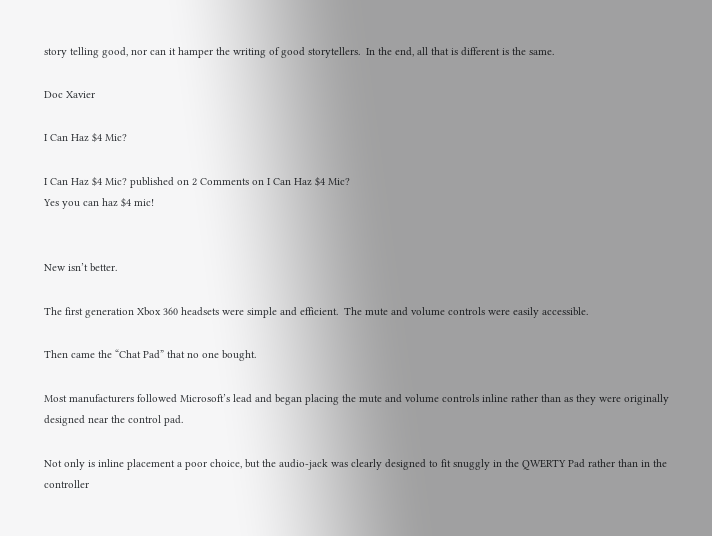story telling good, nor can it hamper the writing of good storytellers.  In the end, all that is different is the same.

Doc Xavier

I Can Haz $4 Mic?

I Can Haz $4 Mic? published on 2 Comments on I Can Haz $4 Mic?
Yes you can haz $4 mic!


New isn’t better.

The first generation Xbox 360 headsets were simple and efficient.  The mute and volume controls were easily accessible.

Then came the “Chat Pad” that no one bought.

Most manufacturers followed Microsoft’s lead and began placing the mute and volume controls inline rather than as they were originally designed near the control pad.

Not only is inline placement a poor choice, but the audio-jack was clearly designed to fit snuggly in the QWERTY Pad rather than in the controller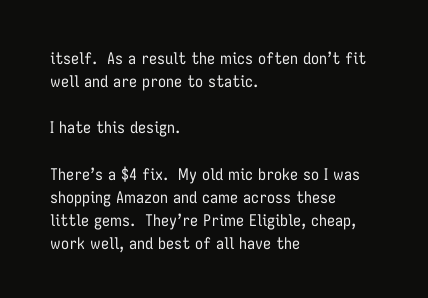itself.  As a result the mics often don’t fit well and are prone to static.

I hate this design.

There’s a $4 fix.  My old mic broke so I was shopping Amazon and came across these little gems.  They’re Prime Eligible, cheap, work well, and best of all have the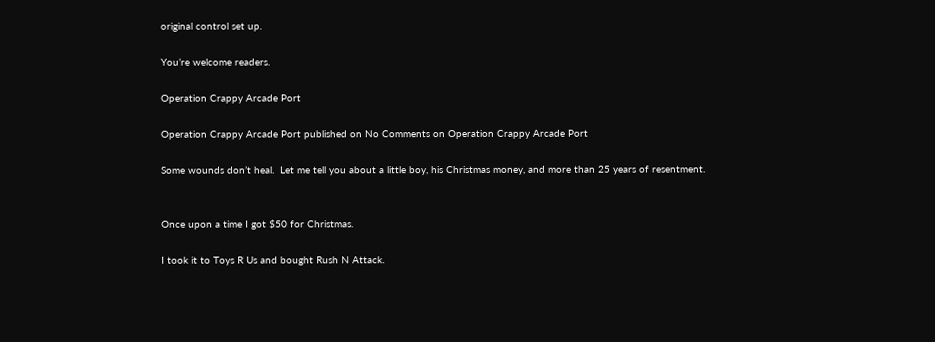original control set up.

You’re welcome readers.

Operation Crappy Arcade Port

Operation Crappy Arcade Port published on No Comments on Operation Crappy Arcade Port

Some wounds don’t heal.  Let me tell you about a little boy, his Christmas money, and more than 25 years of resentment.


Once upon a time I got $50 for Christmas.

I took it to Toys R Us and bought Rush N Attack.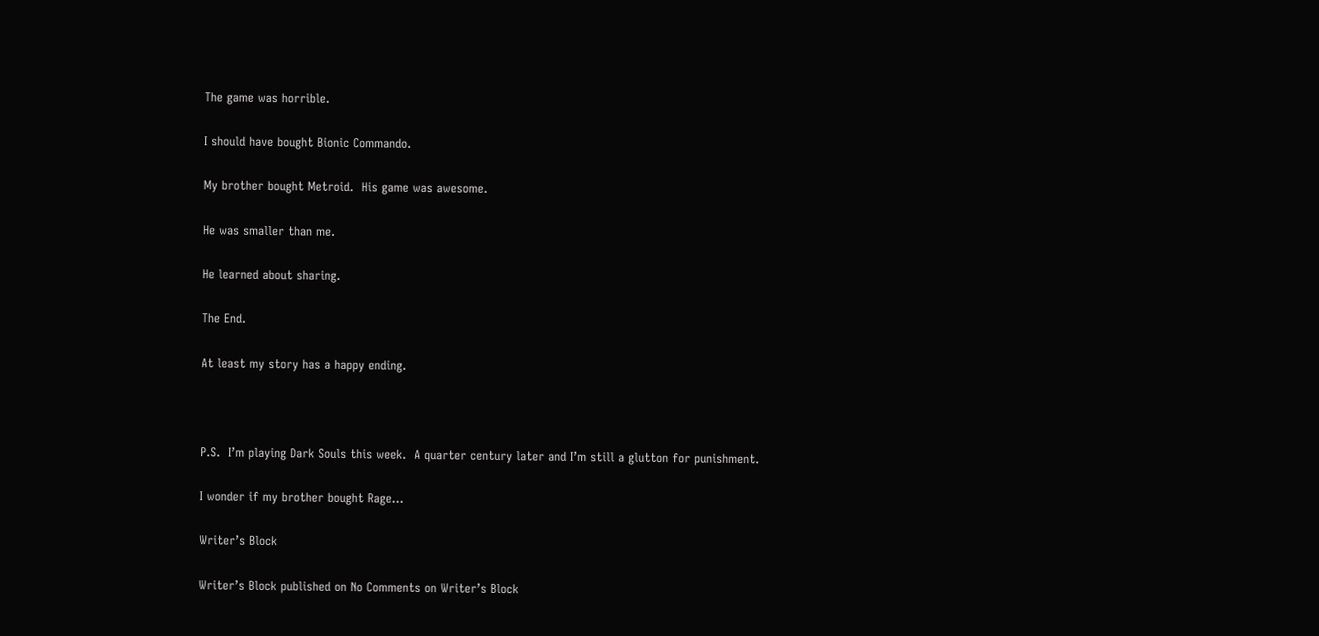The game was horrible.

I should have bought Bionic Commando.

My brother bought Metroid.  His game was awesome.

He was smaller than me.

He learned about sharing.

The End.

At least my story has a happy ending.



P.S.  I’m playing Dark Souls this week.  A quarter century later and I’m still a glutton for punishment.

I wonder if my brother bought Rage…

Writer’s Block

Writer’s Block published on No Comments on Writer’s Block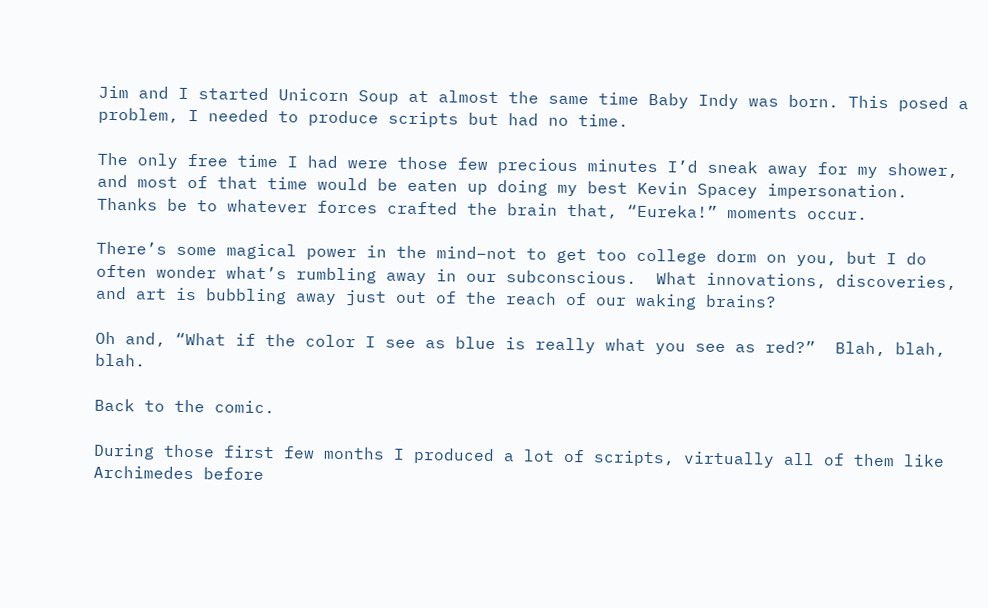Jim and I started Unicorn Soup at almost the same time Baby Indy was born. This posed a problem, I needed to produce scripts but had no time.

The only free time I had were those few precious minutes I’d sneak away for my shower, and most of that time would be eaten up doing my best Kevin Spacey impersonation.  Thanks be to whatever forces crafted the brain that, “Eureka!” moments occur.

There’s some magical power in the mind–not to get too college dorm on you, but I do often wonder what’s rumbling away in our subconscious.  What innovations, discoveries, and art is bubbling away just out of the reach of our waking brains?

Oh and, “What if the color I see as blue is really what you see as red?”  Blah, blah, blah.

Back to the comic.

During those first few months I produced a lot of scripts, virtually all of them like Archimedes before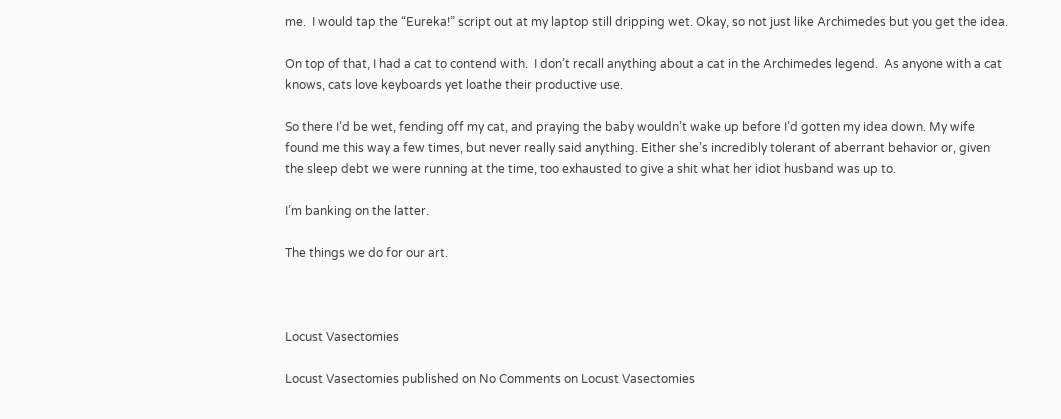me.  I would tap the “Eureka!” script out at my laptop still dripping wet. Okay, so not just like Archimedes but you get the idea.

On top of that, I had a cat to contend with.  I don’t recall anything about a cat in the Archimedes legend.  As anyone with a cat knows, cats love keyboards yet loathe their productive use.

So there I’d be wet, fending off my cat, and praying the baby wouldn’t wake up before I’d gotten my idea down. My wife found me this way a few times, but never really said anything. Either she’s incredibly tolerant of aberrant behavior or, given the sleep debt we were running at the time, too exhausted to give a shit what her idiot husband was up to.

I’m banking on the latter.

The things we do for our art.



Locust Vasectomies

Locust Vasectomies published on No Comments on Locust Vasectomies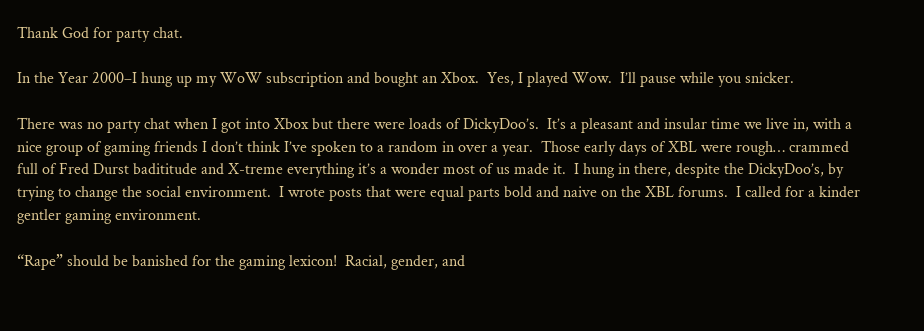Thank God for party chat.

In the Year 2000–I hung up my WoW subscription and bought an Xbox.  Yes, I played Wow.  I’ll pause while you snicker.

There was no party chat when I got into Xbox but there were loads of DickyDoo’s.  It’s a pleasant and insular time we live in, with a nice group of gaming friends I don’t think I’ve spoken to a random in over a year.  Those early days of XBL were rough… crammed full of Fred Durst badititude and X-treme everything it’s a wonder most of us made it.  I hung in there, despite the DickyDoo’s, by trying to change the social environment.  I wrote posts that were equal parts bold and naive on the XBL forums.  I called for a kinder gentler gaming environment.

“Rape” should be banished for the gaming lexicon!  Racial, gender, and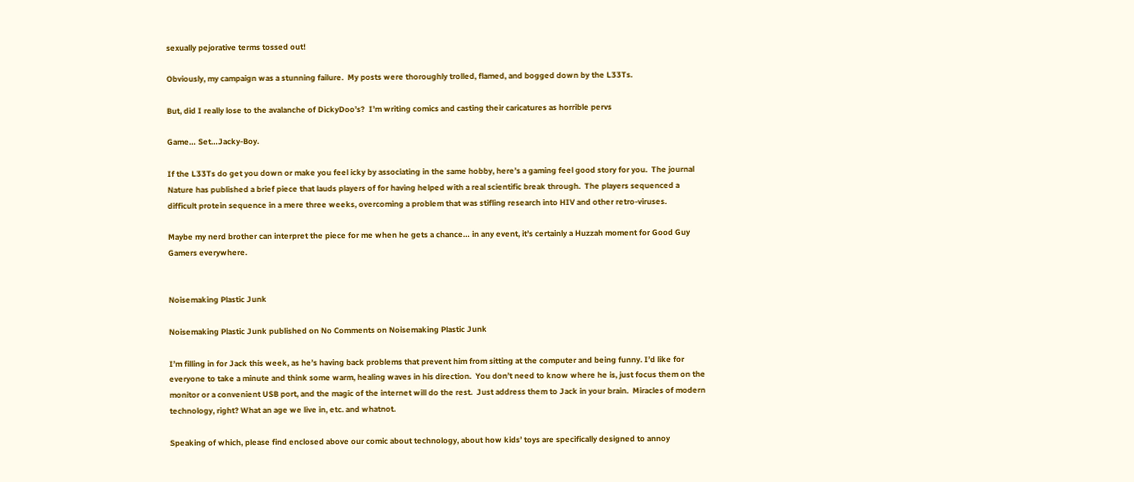sexually pejorative terms tossed out!

Obviously, my campaign was a stunning failure.  My posts were thoroughly trolled, flamed, and bogged down by the L33Ts.

But, did I really lose to the avalanche of DickyDoo’s?  I’m writing comics and casting their caricatures as horrible pervs

Game… Set…Jacky-Boy.

If the L33Ts do get you down or make you feel icky by associating in the same hobby, here’s a gaming feel good story for you.  The journal Nature has published a brief piece that lauds players of for having helped with a real scientific break through.  The players sequenced a difficult protein sequence in a mere three weeks, overcoming a problem that was stifling research into HIV and other retro-viruses.

Maybe my nerd brother can interpret the piece for me when he gets a chance… in any event, it’s certainly a Huzzah moment for Good Guy Gamers everywhere.


Noisemaking Plastic Junk

Noisemaking Plastic Junk published on No Comments on Noisemaking Plastic Junk

I’m filling in for Jack this week, as he’s having back problems that prevent him from sitting at the computer and being funny. I’d like for everyone to take a minute and think some warm, healing waves in his direction.  You don’t need to know where he is, just focus them on the monitor or a convenient USB port, and the magic of the internet will do the rest.  Just address them to Jack in your brain.  Miracles of modern technology, right? What an age we live in, etc. and whatnot.

Speaking of which, please find enclosed above our comic about technology, about how kids’ toys are specifically designed to annoy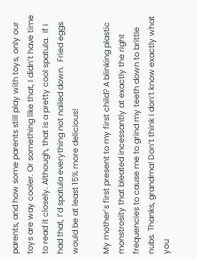parents, and how some parents still play with toys, only our toys are way cooler. Or something like that, I didn’t have time to read it closely. Although, that is a pretty cool spatula.  If I had that, I’d spatula everything not nailed down.  Fried eggs would be at least 15% more delicious!

My mother’s first present to my first child? A blinking plastic monstrosity that bleated incessantly at exactly the right frequencies to cause me to grind my teeth down to brittle nubs. Thanks, grandma! Don’t think I don’t know exactly what you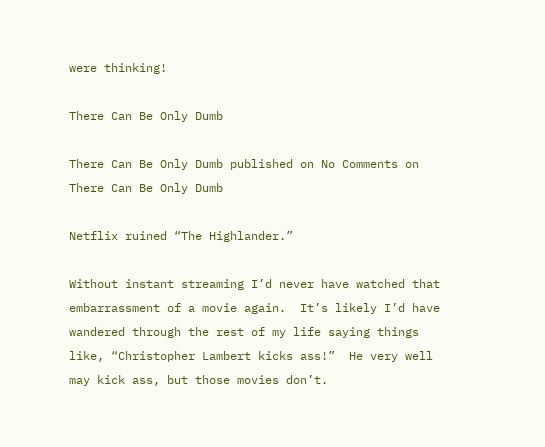were thinking!

There Can Be Only Dumb

There Can Be Only Dumb published on No Comments on There Can Be Only Dumb

Netflix ruined “The Highlander.”

Without instant streaming I’d never have watched that embarrassment of a movie again.  It’s likely I’d have wandered through the rest of my life saying things like, “Christopher Lambert kicks ass!”  He very well may kick ass, but those movies don’t.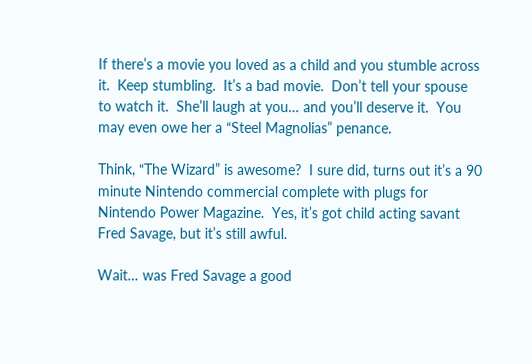If there’s a movie you loved as a child and you stumble across it.  Keep stumbling.  It’s a bad movie.  Don’t tell your spouse to watch it.  She’ll laugh at you… and you’ll deserve it.  You may even owe her a “Steel Magnolias” penance.

Think, “The Wizard” is awesome?  I sure did, turns out it’s a 90 minute Nintendo commercial complete with plugs for Nintendo Power Magazine.  Yes, it’s got child acting savant Fred Savage, but it’s still awful.

Wait… was Fred Savage a good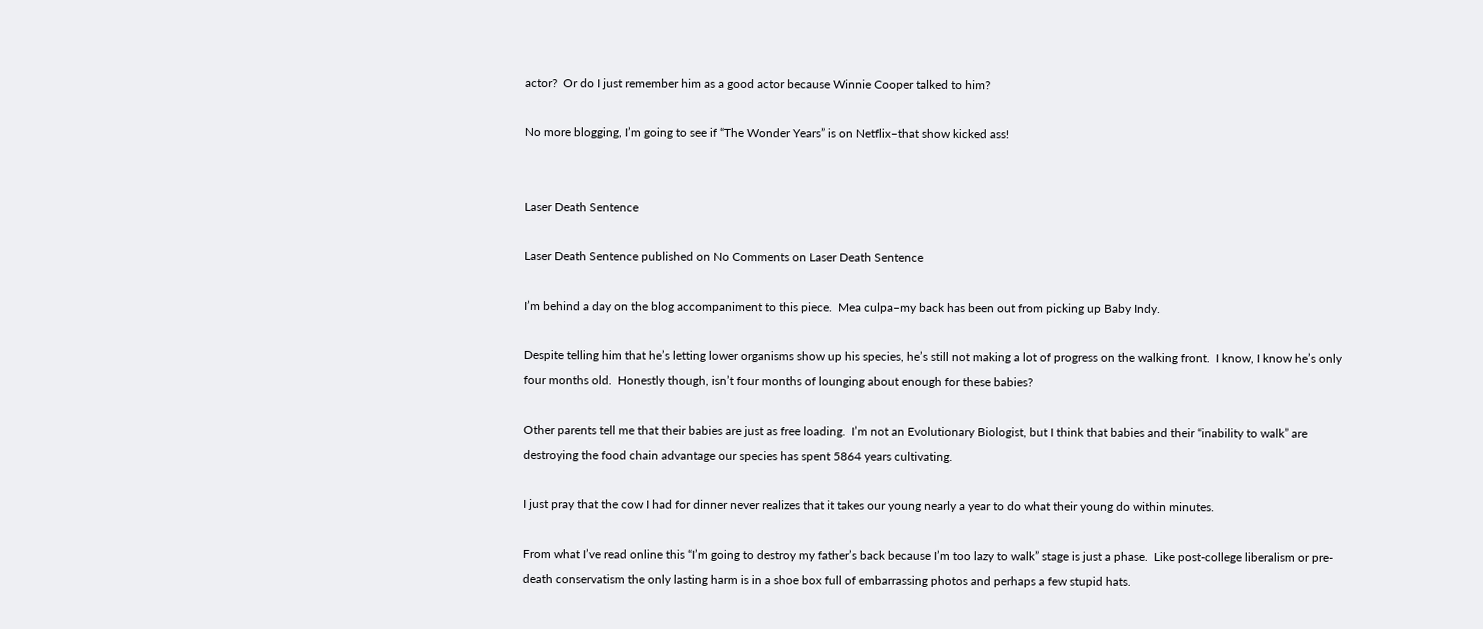actor?  Or do I just remember him as a good actor because Winnie Cooper talked to him?

No more blogging, I’m going to see if “The Wonder Years” is on Netflix–that show kicked ass!


Laser Death Sentence

Laser Death Sentence published on No Comments on Laser Death Sentence

I’m behind a day on the blog accompaniment to this piece.  Mea culpa–my back has been out from picking up Baby Indy.

Despite telling him that he’s letting lower organisms show up his species, he’s still not making a lot of progress on the walking front.  I know, I know he’s only four months old.  Honestly though, isn’t four months of lounging about enough for these babies?

Other parents tell me that their babies are just as free loading.  I’m not an Evolutionary Biologist, but I think that babies and their “inability to walk” are destroying the food chain advantage our species has spent 5864 years cultivating.

I just pray that the cow I had for dinner never realizes that it takes our young nearly a year to do what their young do within minutes.

From what I’ve read online this “I’m going to destroy my father’s back because I’m too lazy to walk” stage is just a phase.  Like post-college liberalism or pre-death conservatism the only lasting harm is in a shoe box full of embarrassing photos and perhaps a few stupid hats.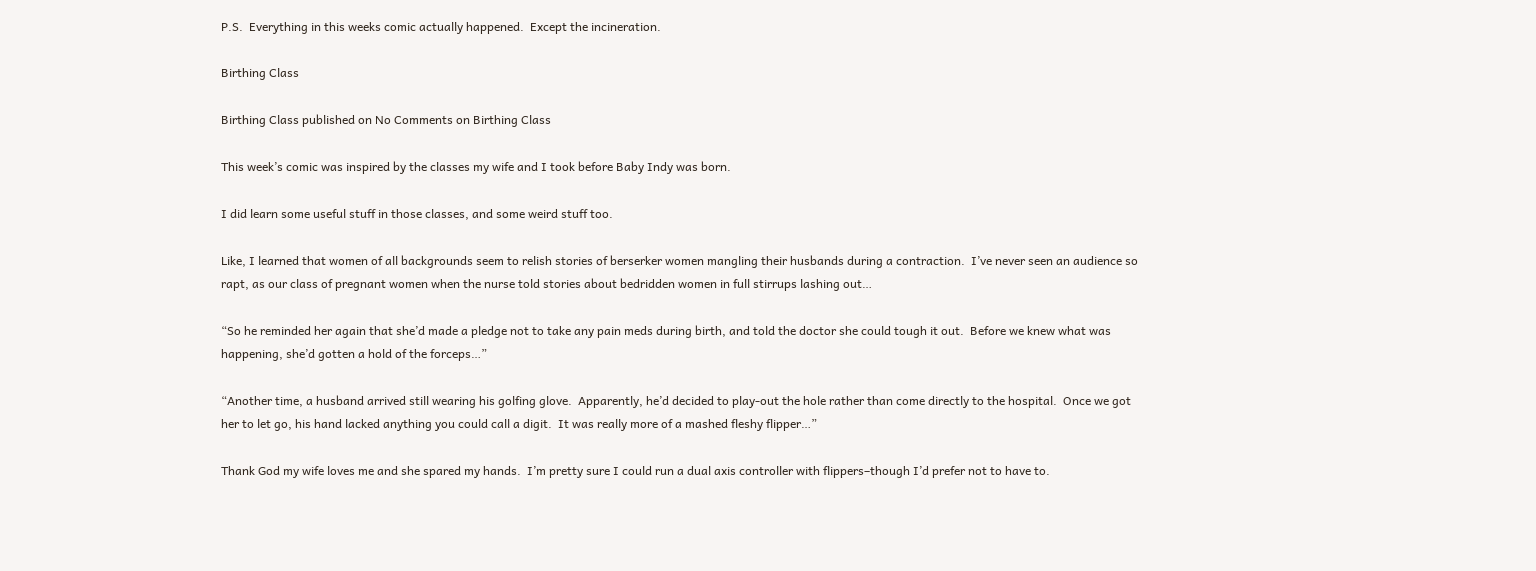P.S.  Everything in this weeks comic actually happened.  Except the incineration.

Birthing Class

Birthing Class published on No Comments on Birthing Class

This week’s comic was inspired by the classes my wife and I took before Baby Indy was born.

I did learn some useful stuff in those classes, and some weird stuff too.

Like, I learned that women of all backgrounds seem to relish stories of berserker women mangling their husbands during a contraction.  I’ve never seen an audience so rapt, as our class of pregnant women when the nurse told stories about bedridden women in full stirrups lashing out…

“So he reminded her again that she’d made a pledge not to take any pain meds during birth, and told the doctor she could tough it out.  Before we knew what was happening, she’d gotten a hold of the forceps…”

“Another time, a husband arrived still wearing his golfing glove.  Apparently, he’d decided to play-out the hole rather than come directly to the hospital.  Once we got her to let go, his hand lacked anything you could call a digit.  It was really more of a mashed fleshy flipper…”

Thank God my wife loves me and she spared my hands.  I’m pretty sure I could run a dual axis controller with flippers–though I’d prefer not to have to.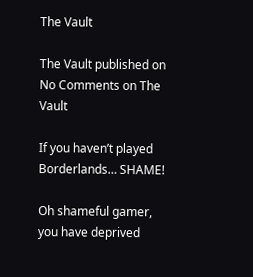The Vault

The Vault published on No Comments on The Vault

If you haven’t played Borderlands… SHAME!

Oh shameful gamer, you have deprived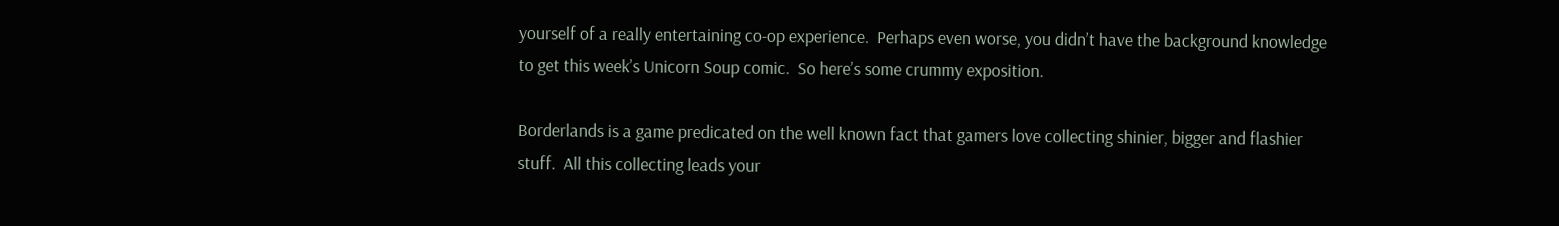yourself of a really entertaining co-op experience.  Perhaps even worse, you didn’t have the background knowledge to get this week’s Unicorn Soup comic.  So here’s some crummy exposition.

Borderlands is a game predicated on the well known fact that gamers love collecting shinier, bigger and flashier stuff.  All this collecting leads your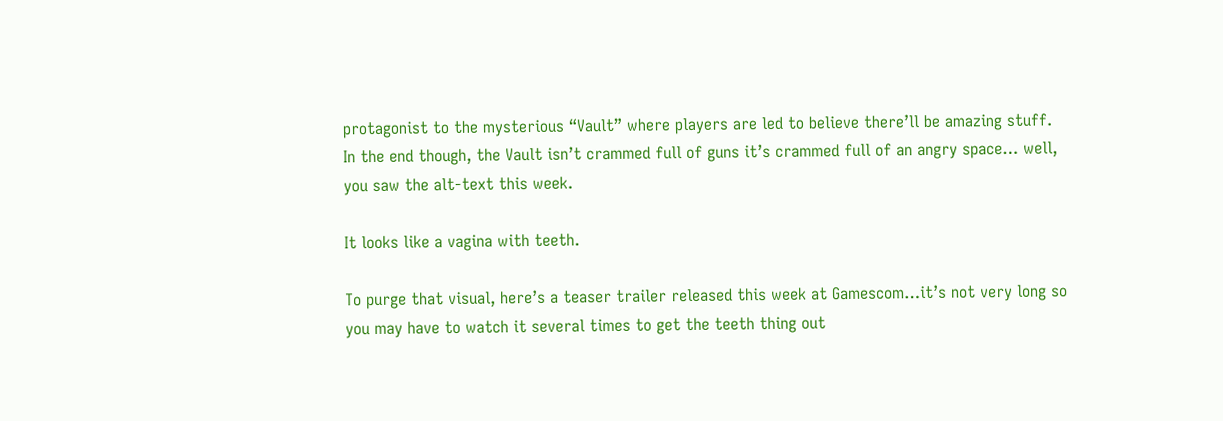protagonist to the mysterious “Vault” where players are led to believe there’ll be amazing stuff.  In the end though, the Vault isn’t crammed full of guns it’s crammed full of an angry space… well, you saw the alt-text this week.

It looks like a vagina with teeth.

To purge that visual, here’s a teaser trailer released this week at Gamescom…it’s not very long so you may have to watch it several times to get the teeth thing out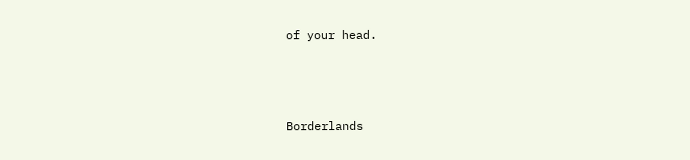of your head.



Borderlands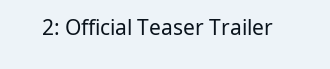2: Official Teaser Trailer